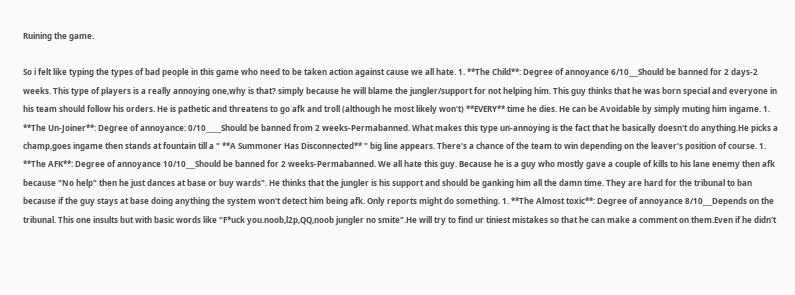Ruining the game.

So i felt like typing the types of bad people in this game who need to be taken action against cause we all hate. 1. **The Child**: Degree of annoyance 6/10___Should be banned for 2 days-2 weeks. This type of players is a really annoying one,why is that? simply because he will blame the jungler/support for not helping him. This guy thinks that he was born special and everyone in his team should follow his orders. He is pathetic and threatens to go afk and troll (although he most likely won't) **EVERY** time he dies. He can be Avoidable by simply muting him ingame. 1. **The Un-Joiner**: Degree of annoyance: 0/10_____Should be banned from 2 weeks-Permabanned. What makes this type un-annoying is the fact that he basically doesn't do anything.He picks a champ,goes ingame then stands at fountain till a " **A Summoner Has Disconnected** " big line appears. There's a chance of the team to win depending on the leaver's position of course. 1. **The AFK**: Degree of annoyance 10/10___Should be banned for 2 weeks-Permabanned. We all hate this guy. Because he is a guy who mostly gave a couple of kills to his lane enemy then afk because "No help" then he just dances at base or buy wards". He thinks that the jungler is his support and should be ganking him all the damn time. They are hard for the tribunal to ban because if the guy stays at base doing anything the system won't detect him being afk. Only reports might do something. 1. **The Almost toxic**: Degree of annoyance 8/10___Depends on the tribunal. This one insults but with basic words like "F*uck you.noob,l2p,QQ,noob jungler no smite".He will try to find ur tiniest mistakes so that he can make a comment on them.Even if he didn't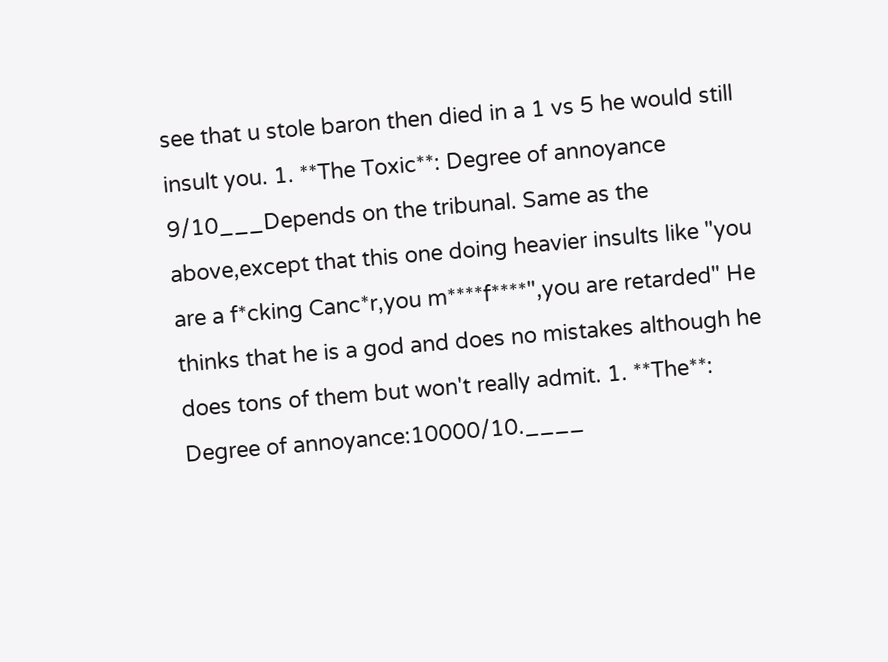see that u stole baron then died in a 1 vs 5 he would still insult you. 1. **The Toxic**: Degree of annoyance 9/10___Depends on the tribunal. Same as the above,except that this one doing heavier insults like "you are a f*cking Canc*r,you m****f****",you are retarded" He thinks that he is a god and does no mistakes although he does tons of them but won't really admit. 1. **The**: Degree of annoyance:10000/10.____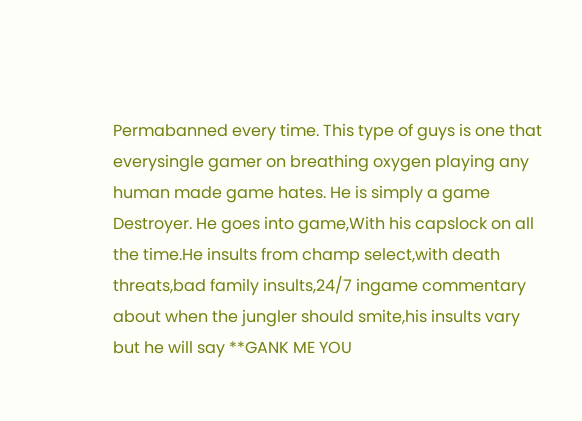Permabanned every time. This type of guys is one that everysingle gamer on breathing oxygen playing any human made game hates. He is simply a game Destroyer. He goes into game,With his capslock on all the time.He insults from champ select,with death threats,bad family insults,24/7 ingame commentary about when the jungler should smite,his insults vary but he will say **GANK ME YOU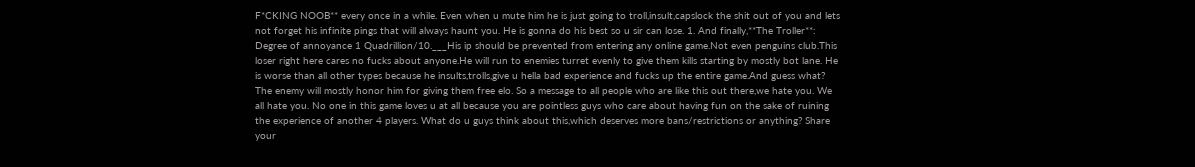F*CKING NOOB** every once in a while. Even when u mute him he is just going to troll,insult,capslock the shit out of you and lets not forget his infinite pings that will always haunt you. He is gonna do his best so u sir can lose. 1. And finally,**The Troller**: Degree of annoyance 1 Quadrillion/10.___His ip should be prevented from entering any online game.Not even penguins club.This loser right here cares no fucks about anyone.He will run to enemies turret evenly to give them kills starting by mostly bot lane. He is worse than all other types because he insults,trolls,give u hella bad experience and fucks up the entire game.And guess what? The enemy will mostly honor him for giving them free elo. So a message to all people who are like this out there,we hate you. We all hate you. No one in this game loves u at all because you are pointless guys who care about having fun on the sake of ruining the experience of another 4 players. What do u guys think about this,which deserves more bans/restrictions or anything? Share your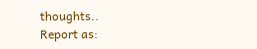thoughts..
Report as: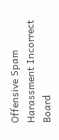Offensive Spam Harassment Incorrect Board